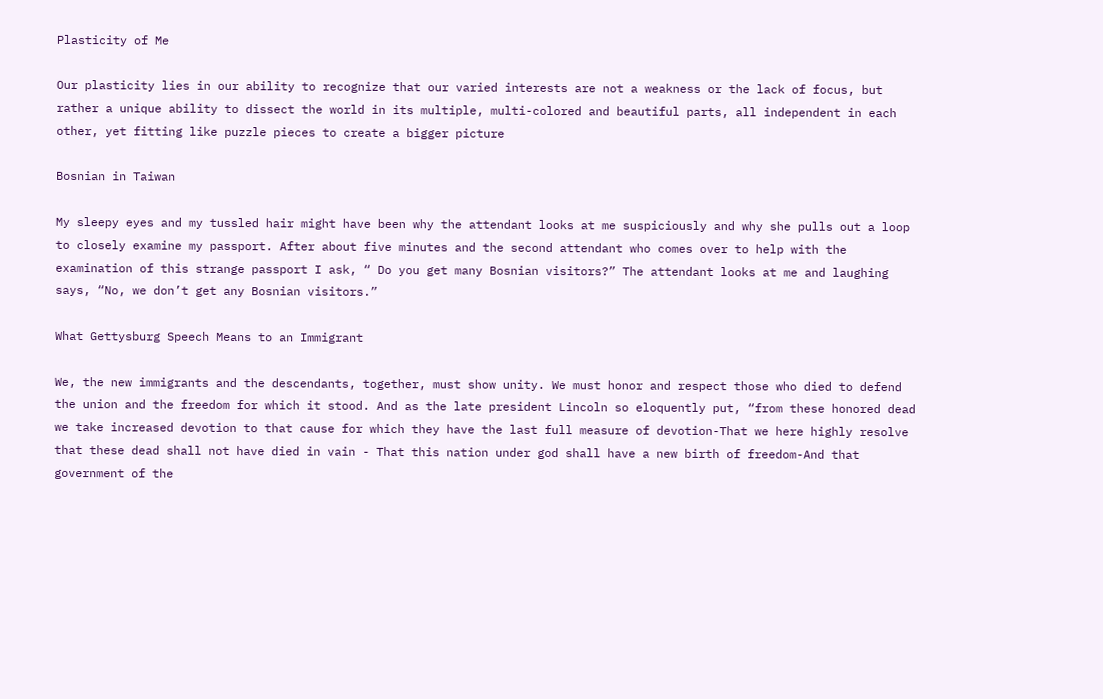Plasticity of Me

Our plasticity lies in our ability to recognize that our varied interests are not a weakness or the lack of focus, but rather a unique ability to dissect the world in its multiple, multi-colored and beautiful parts, all independent in each other, yet fitting like puzzle pieces to create a bigger picture

Bosnian in Taiwan

My sleepy eyes and my tussled hair might have been why the attendant looks at me suspiciously and why she pulls out a loop to closely examine my passport. After about five minutes and the second attendant who comes over to help with the examination of this strange passport I ask, “ Do you get many Bosnian visitors?” The attendant looks at me and laughing says, “No, we don’t get any Bosnian visitors.”

What Gettysburg Speech Means to an Immigrant

We, the new immigrants and the descendants, together, must show unity. We must honor and respect those who died to defend the union and the freedom for which it stood. And as the late president Lincoln so eloquently put, “from these honored dead we take increased devotion to that cause for which they have the last full measure of devotion-That we here highly resolve that these dead shall not have died in vain - That this nation under god shall have a new birth of freedom-And that government of the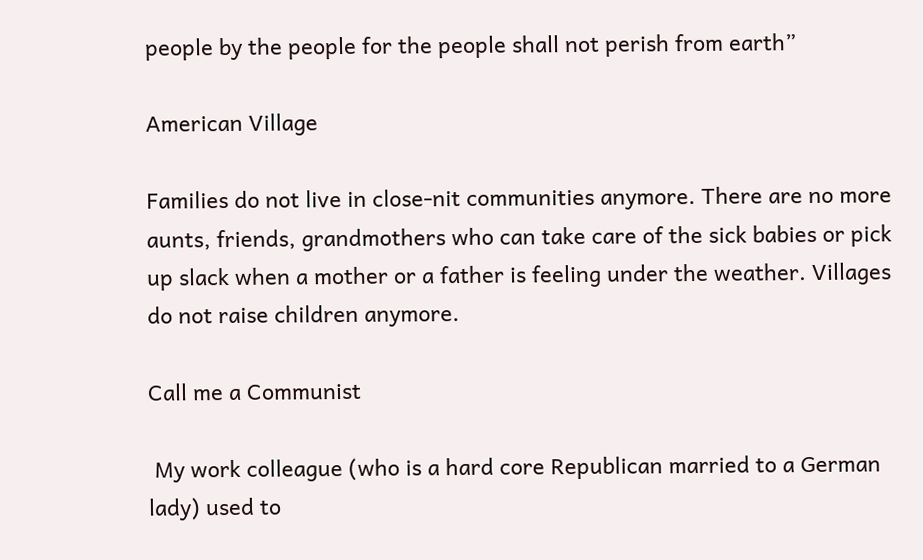people by the people for the people shall not perish from earth”

American Village

Families do not live in close-nit communities anymore. There are no more aunts, friends, grandmothers who can take care of the sick babies or pick up slack when a mother or a father is feeling under the weather. Villages do not raise children anymore.

Call me a Communist

 My work colleague (who is a hard core Republican married to a German lady) used to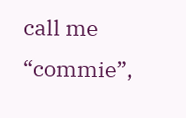call me “commie”,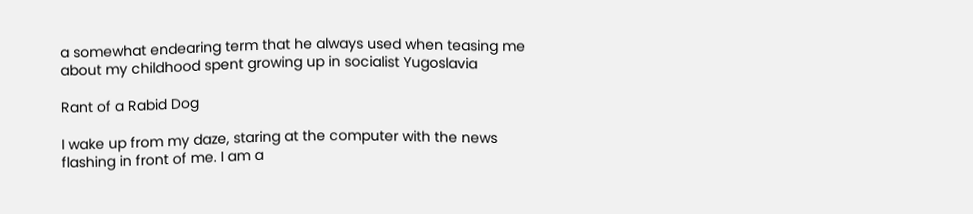a somewhat endearing term that he always used when teasing me about my childhood spent growing up in socialist Yugoslavia

Rant of a Rabid Dog

I wake up from my daze, staring at the computer with the news flashing in front of me. I am a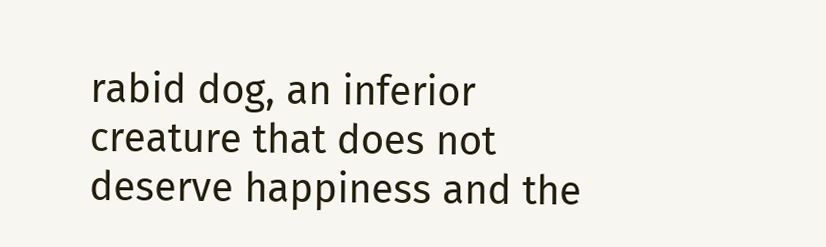rabid dog, an inferior creature that does not deserve happiness and the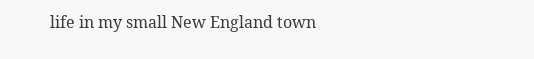life in my small New England town